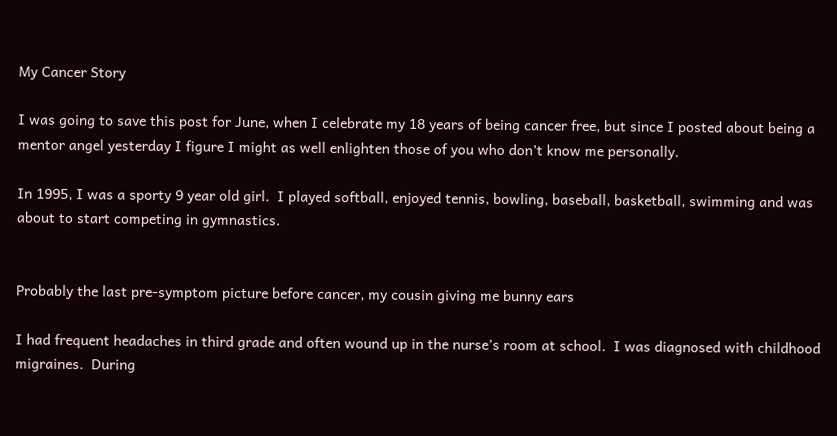My Cancer Story

I was going to save this post for June, when I celebrate my 18 years of being cancer free, but since I posted about being a mentor angel yesterday I figure I might as well enlighten those of you who don’t know me personally.

In 1995, I was a sporty 9 year old girl.  I played softball, enjoyed tennis, bowling, baseball, basketball, swimming and was about to start competing in gymnastics.


Probably the last pre-symptom picture before cancer, my cousin giving me bunny ears

I had frequent headaches in third grade and often wound up in the nurse’s room at school.  I was diagnosed with childhood migraines.  During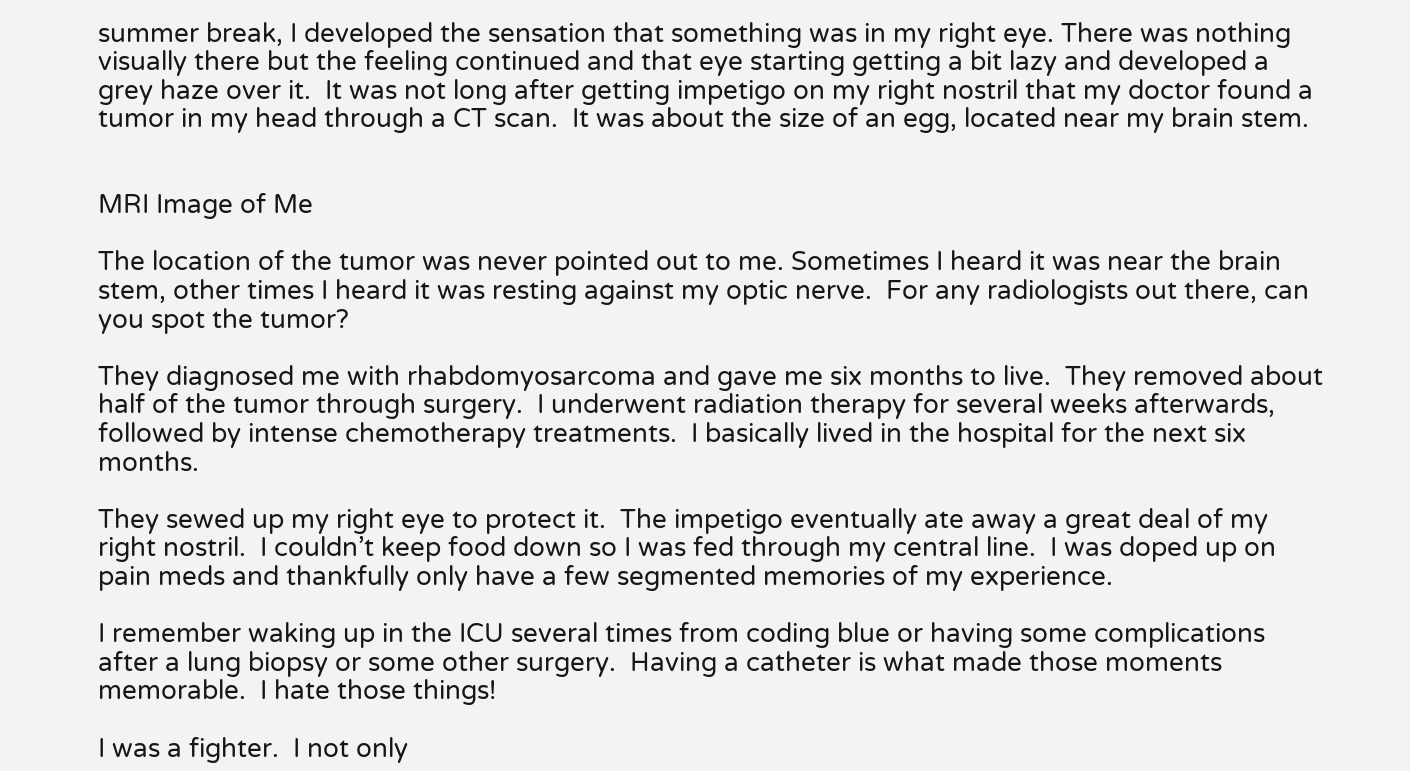summer break, I developed the sensation that something was in my right eye. There was nothing visually there but the feeling continued and that eye starting getting a bit lazy and developed a grey haze over it.  It was not long after getting impetigo on my right nostril that my doctor found a tumor in my head through a CT scan.  It was about the size of an egg, located near my brain stem.


MRI Image of Me

The location of the tumor was never pointed out to me. Sometimes I heard it was near the brain stem, other times I heard it was resting against my optic nerve.  For any radiologists out there, can you spot the tumor?

They diagnosed me with rhabdomyosarcoma and gave me six months to live.  They removed about half of the tumor through surgery.  I underwent radiation therapy for several weeks afterwards, followed by intense chemotherapy treatments.  I basically lived in the hospital for the next six months.

They sewed up my right eye to protect it.  The impetigo eventually ate away a great deal of my right nostril.  I couldn’t keep food down so I was fed through my central line.  I was doped up on pain meds and thankfully only have a few segmented memories of my experience.

I remember waking up in the ICU several times from coding blue or having some complications after a lung biopsy or some other surgery.  Having a catheter is what made those moments memorable.  I hate those things!

I was a fighter.  I not only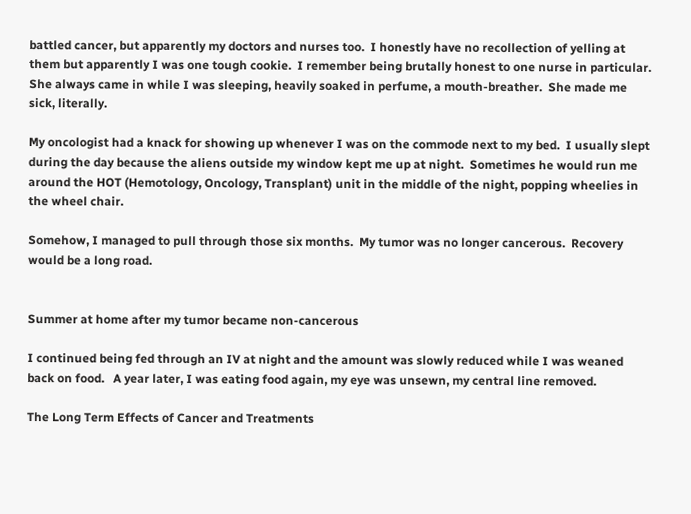battled cancer, but apparently my doctors and nurses too.  I honestly have no recollection of yelling at them but apparently I was one tough cookie.  I remember being brutally honest to one nurse in particular.  She always came in while I was sleeping, heavily soaked in perfume, a mouth-breather.  She made me sick, literally.

My oncologist had a knack for showing up whenever I was on the commode next to my bed.  I usually slept during the day because the aliens outside my window kept me up at night.  Sometimes he would run me around the HOT (Hemotology, Oncology, Transplant) unit in the middle of the night, popping wheelies in the wheel chair.

Somehow, I managed to pull through those six months.  My tumor was no longer cancerous.  Recovery would be a long road.


Summer at home after my tumor became non-cancerous

I continued being fed through an IV at night and the amount was slowly reduced while I was weaned back on food.   A year later, I was eating food again, my eye was unsewn, my central line removed.

The Long Term Effects of Cancer and Treatments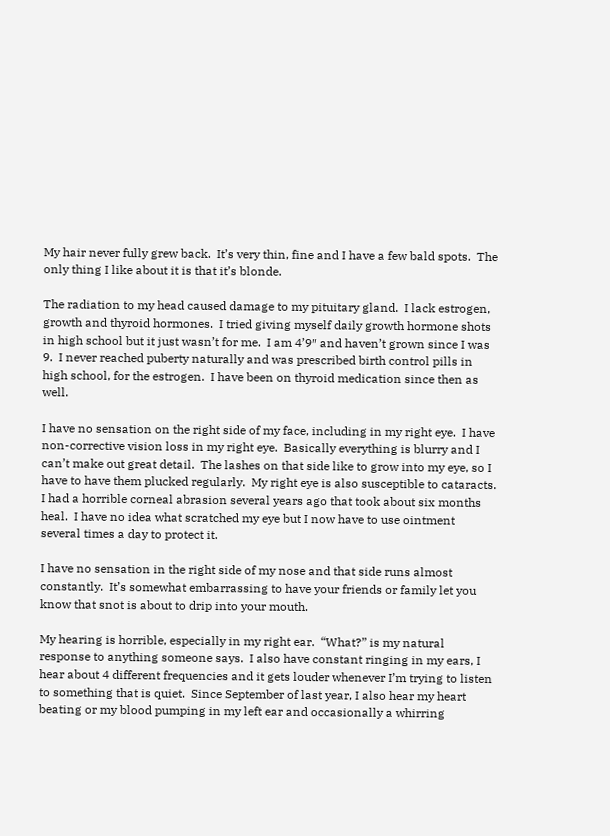My hair never fully grew back.  It’s very thin, fine and I have a few bald spots.  The only thing I like about it is that it’s blonde.

The radiation to my head caused damage to my pituitary gland.  I lack estrogen, growth and thyroid hormones.  I tried giving myself daily growth hormone shots in high school but it just wasn’t for me.  I am 4’9″ and haven’t grown since I was 9.  I never reached puberty naturally and was prescribed birth control pills in high school, for the estrogen.  I have been on thyroid medication since then as well.

I have no sensation on the right side of my face, including in my right eye.  I have non-corrective vision loss in my right eye.  Basically everything is blurry and I can’t make out great detail.  The lashes on that side like to grow into my eye, so I have to have them plucked regularly.  My right eye is also susceptible to cataracts.  I had a horrible corneal abrasion several years ago that took about six months heal.  I have no idea what scratched my eye but I now have to use ointment several times a day to protect it.

I have no sensation in the right side of my nose and that side runs almost constantly.  It’s somewhat embarrassing to have your friends or family let you know that snot is about to drip into your mouth.

My hearing is horrible, especially in my right ear.  “What?” is my natural response to anything someone says.  I also have constant ringing in my ears, I hear about 4 different frequencies and it gets louder whenever I’m trying to listen to something that is quiet.  Since September of last year, I also hear my heart beating or my blood pumping in my left ear and occasionally a whirring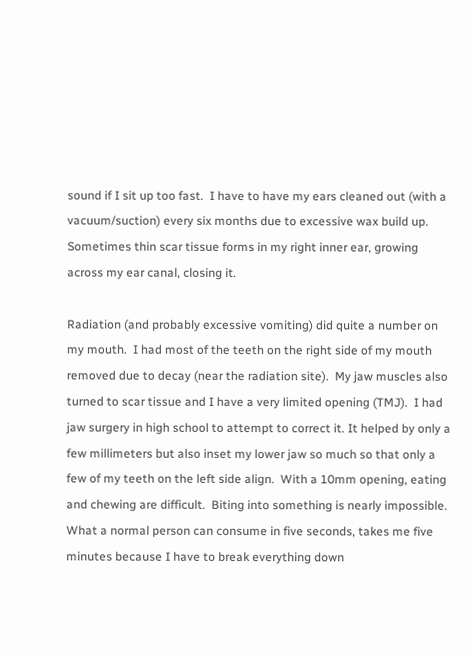sound if I sit up too fast.  I have to have my ears cleaned out (with a vacuum/suction) every six months due to excessive wax build up. Sometimes thin scar tissue forms in my right inner ear, growing across my ear canal, closing it.

Radiation (and probably excessive vomiting) did quite a number on my mouth.  I had most of the teeth on the right side of my mouth removed due to decay (near the radiation site).  My jaw muscles also turned to scar tissue and I have a very limited opening (TMJ).  I had jaw surgery in high school to attempt to correct it. It helped by only a few millimeters but also inset my lower jaw so much so that only a few of my teeth on the left side align.  With a 10mm opening, eating and chewing are difficult.  Biting into something is nearly impossible.  What a normal person can consume in five seconds, takes me five minutes because I have to break everything down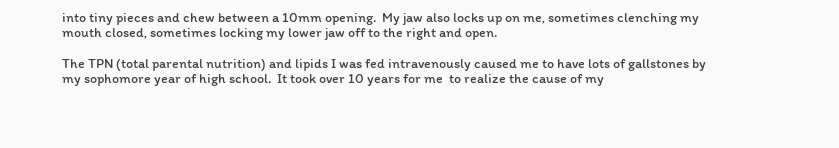into tiny pieces and chew between a 10mm opening.  My jaw also locks up on me, sometimes clenching my mouth closed, sometimes locking my lower jaw off to the right and open.

The TPN (total parental nutrition) and lipids I was fed intravenously caused me to have lots of gallstones by my sophomore year of high school.  It took over 10 years for me  to realize the cause of my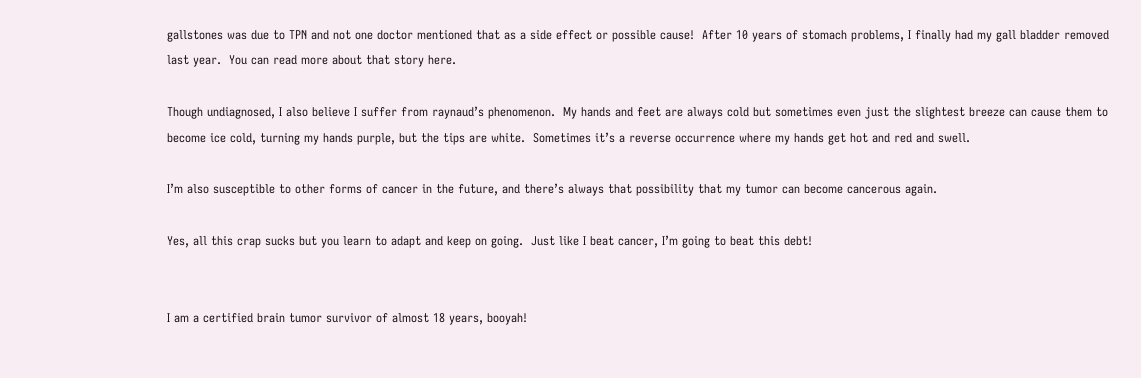gallstones was due to TPN and not one doctor mentioned that as a side effect or possible cause!  After 10 years of stomach problems, I finally had my gall bladder removed last year.  You can read more about that story here.

Though undiagnosed, I also believe I suffer from raynaud’s phenomenon.  My hands and feet are always cold but sometimes even just the slightest breeze can cause them to become ice cold, turning my hands purple, but the tips are white.  Sometimes it’s a reverse occurrence where my hands get hot and red and swell.

I’m also susceptible to other forms of cancer in the future, and there’s always that possibility that my tumor can become cancerous again.

Yes, all this crap sucks but you learn to adapt and keep on going.  Just like I beat cancer, I’m going to beat this debt!


I am a certified brain tumor survivor of almost 18 years, booyah!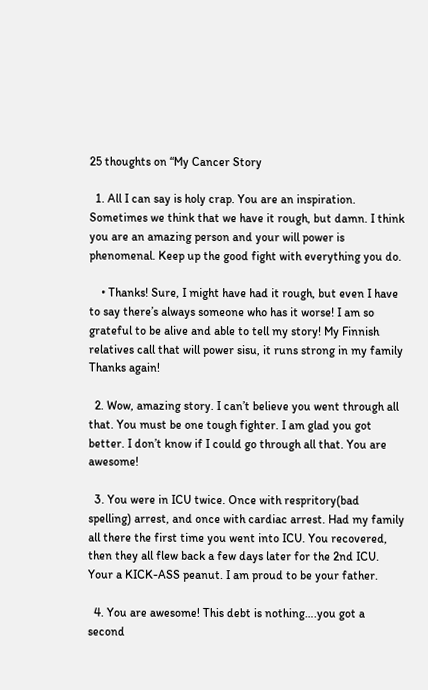25 thoughts on “My Cancer Story

  1. All I can say is holy crap. You are an inspiration. Sometimes we think that we have it rough, but damn. I think you are an amazing person and your will power is phenomenal. Keep up the good fight with everything you do.

    • Thanks! Sure, I might have had it rough, but even I have to say there’s always someone who has it worse! I am so grateful to be alive and able to tell my story! My Finnish relatives call that will power sisu, it runs strong in my family  Thanks again!

  2. Wow, amazing story. I can’t believe you went through all that. You must be one tough fighter. I am glad you got better. I don’t know if I could go through all that. You are awesome!

  3. You were in ICU twice. Once with respritory(bad spelling) arrest, and once with cardiac arrest. Had my family all there the first time you went into ICU. You recovered, then they all flew back a few days later for the 2nd ICU. Your a KICK-ASS peanut. I am proud to be your father.

  4. You are awesome! This debt is nothing….you got a second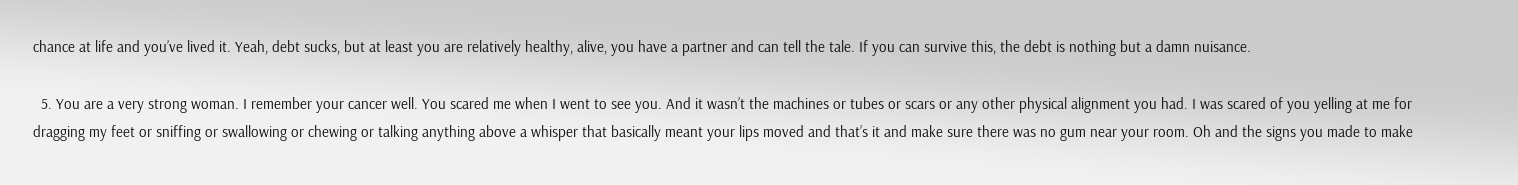chance at life and you’ve lived it. Yeah, debt sucks, but at least you are relatively healthy, alive, you have a partner and can tell the tale. If you can survive this, the debt is nothing but a damn nuisance.

  5. You are a very strong woman. I remember your cancer well. You scared me when I went to see you. And it wasn’t the machines or tubes or scars or any other physical alignment you had. I was scared of you yelling at me for dragging my feet or sniffing or swallowing or chewing or talking anything above a whisper that basically meant your lips moved and that’s it and make sure there was no gum near your room. Oh and the signs you made to make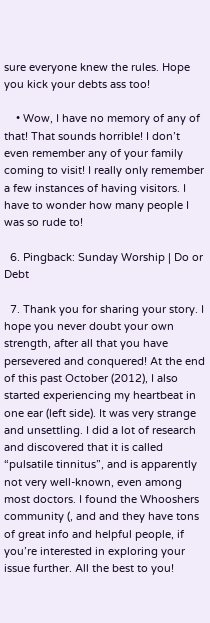sure everyone knew the rules. Hope you kick your debts ass too!

    • Wow, I have no memory of any of that! That sounds horrible! I don’t even remember any of your family coming to visit! I really only remember a few instances of having visitors. I have to wonder how many people I was so rude to!

  6. Pingback: Sunday Worship | Do or Debt

  7. Thank you for sharing your story. I hope you never doubt your own strength, after all that you have persevered and conquered! At the end of this past October (2012), I also started experiencing my heartbeat in one ear (left side). It was very strange and unsettling. I did a lot of research and discovered that it is called “pulsatile tinnitus”, and is apparently not very well-known, even among most doctors. I found the Whooshers community (, and and they have tons of great info and helpful people, if you’re interested in exploring your issue further. All the best to you!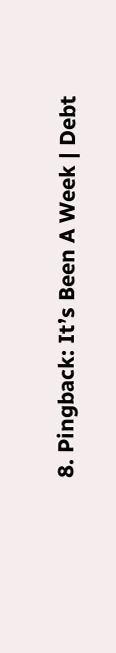8. Pingback: It’s Been A Week | Debt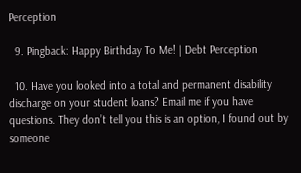Perception

  9. Pingback: Happy Birthday To Me! | Debt Perception

  10. Have you looked into a total and permanent disability discharge on your student loans? Email me if you have questions. They don’t tell you this is an option, I found out by someone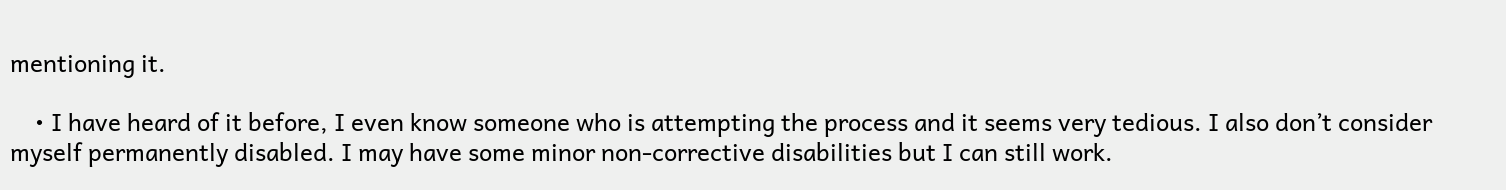mentioning it.

    • I have heard of it before, I even know someone who is attempting the process and it seems very tedious. I also don’t consider myself permanently disabled. I may have some minor non-corrective disabilities but I can still work.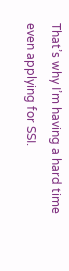That’s why I’m having a hard time even applying for SSI.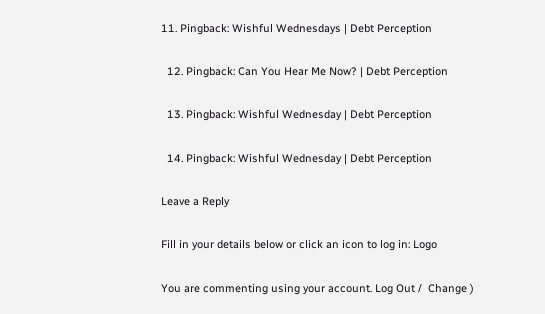11. Pingback: Wishful Wednesdays | Debt Perception

  12. Pingback: Can You Hear Me Now? | Debt Perception

  13. Pingback: Wishful Wednesday | Debt Perception

  14. Pingback: Wishful Wednesday | Debt Perception

Leave a Reply

Fill in your details below or click an icon to log in: Logo

You are commenting using your account. Log Out /  Change )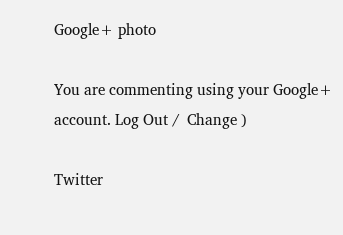Google+ photo

You are commenting using your Google+ account. Log Out /  Change )

Twitter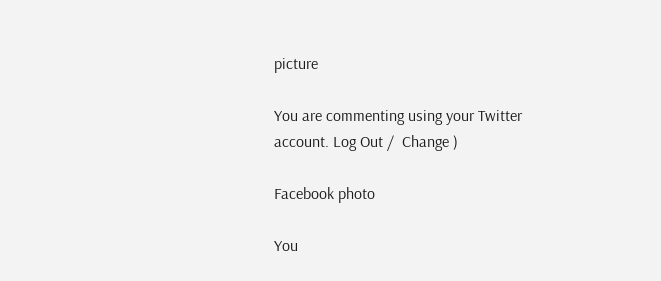picture

You are commenting using your Twitter account. Log Out /  Change )

Facebook photo

You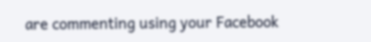are commenting using your Facebook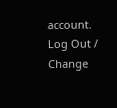account. Log Out /  Change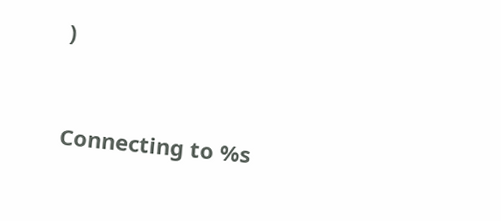)


Connecting to %s